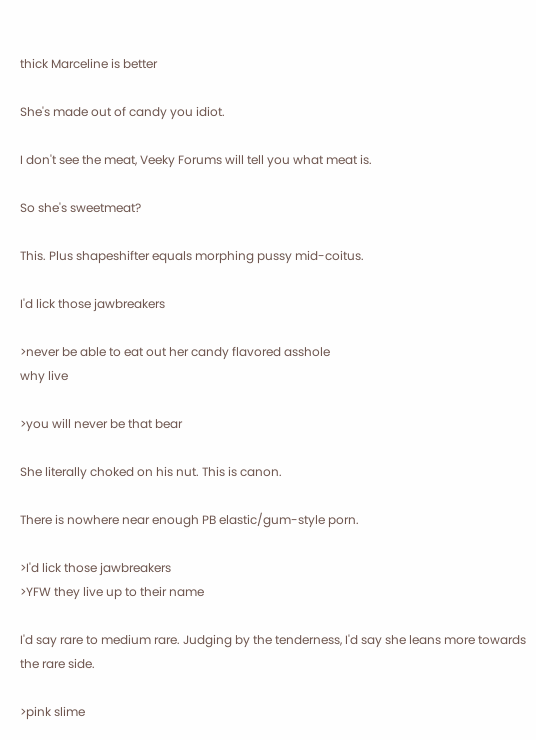thick Marceline is better

She's made out of candy you idiot.

I don't see the meat, Veeky Forums will tell you what meat is.

So she's sweetmeat?

This. Plus shapeshifter equals morphing pussy mid-coitus.

I'd lick those jawbreakers

>never be able to eat out her candy flavored asshole
why live

>you will never be that bear

She literally choked on his nut. This is canon.

There is nowhere near enough PB elastic/gum-style porn.

>I'd lick those jawbreakers
>YFW they live up to their name

I'd say rare to medium rare. Judging by the tenderness, I'd say she leans more towards the rare side.

>pink slime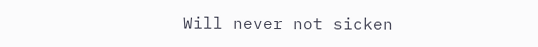Will never not sicken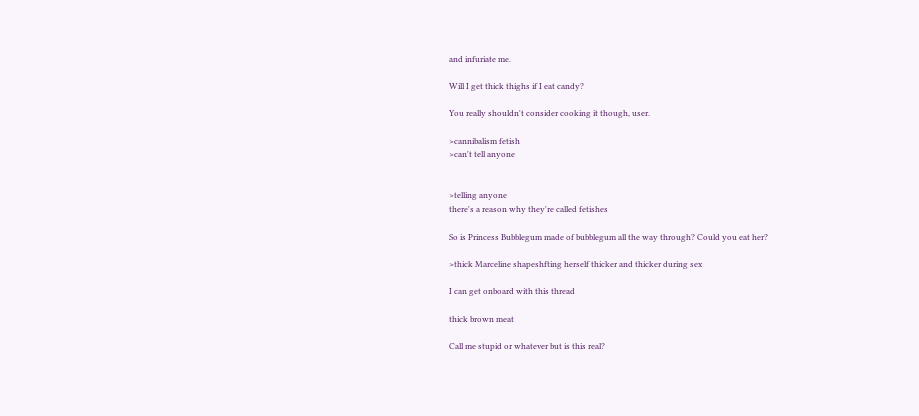and infuriate me.

Will I get thick thighs if I eat candy?

You really shouldn't consider cooking it though, user.

>cannibalism fetish
>can't tell anyone


>telling anyone
there's a reason why they're called fetishes

So is Princess Bubblegum made of bubblegum all the way through? Could you eat her?

>thick Marceline shapeshfting herself thicker and thicker during sex

I can get onboard with this thread

thick brown meat

Call me stupid or whatever but is this real?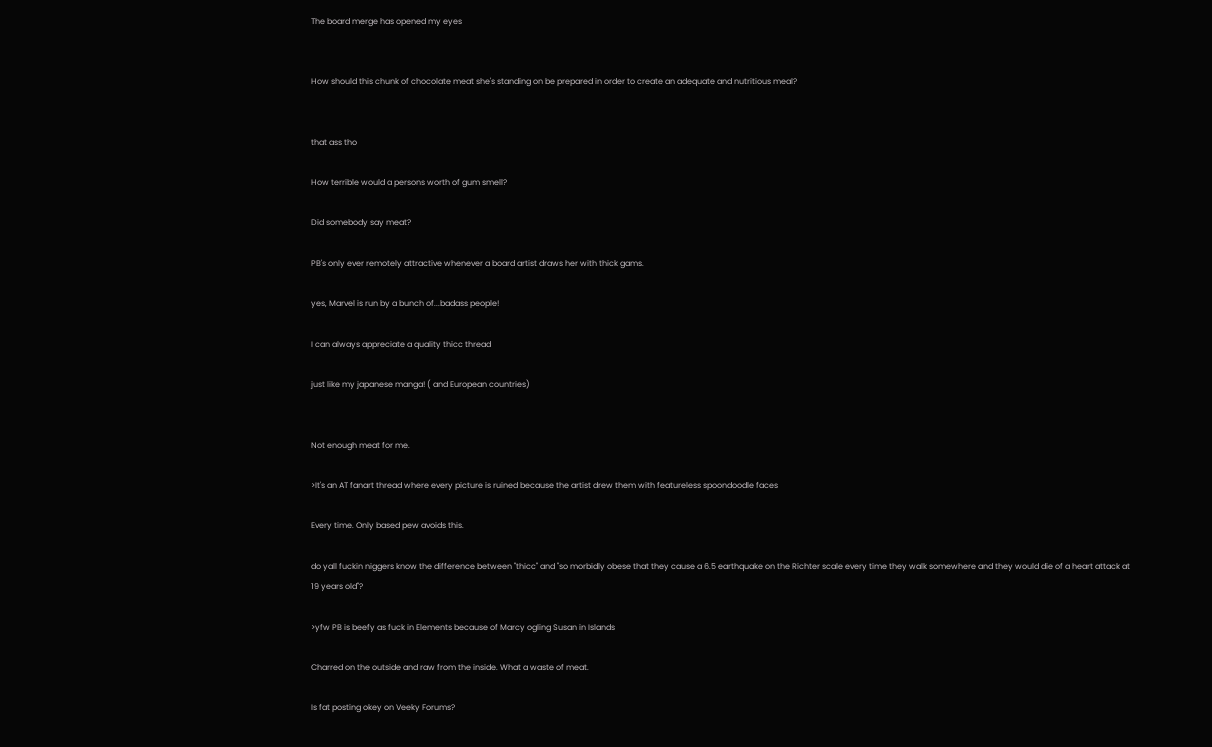The board merge has opened my eyes


How should this chunk of chocolate meat she's standing on be prepared in order to create an adequate and nutritious meal?


that ass tho

How terrible would a persons worth of gum smell?

Did somebody say meat?

PB's only ever remotely attractive whenever a board artist draws her with thick gams.

yes, Marvel is run by a bunch of...badass people!

I can always appreciate a quality thicc thread

just like my japanese manga! ( and European countries)


Not enough meat for me.

>It's an AT fanart thread where every picture is ruined because the artist drew them with featureless spoondoodle faces

Every time. Only based pew avoids this.

do yall fuckin niggers know the difference between "thicc" and "so morbidly obese that they cause a 6.5 earthquake on the Richter scale every time they walk somewhere and they would die of a heart attack at 19 years old"?

>yfw PB is beefy as fuck in Elements because of Marcy ogling Susan in Islands

Charred on the outside and raw from the inside. What a waste of meat.

Is fat posting okey on Veeky Forums?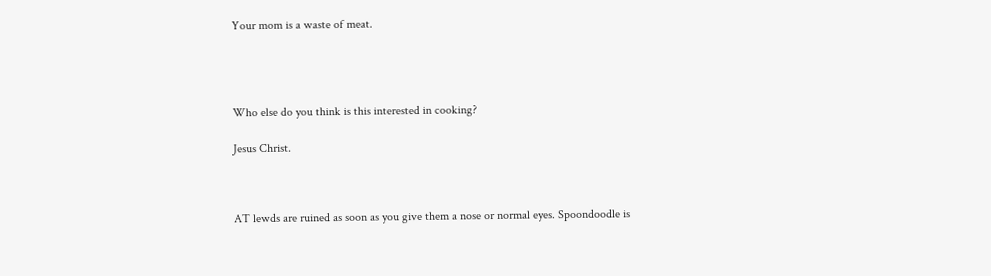Your mom is a waste of meat.




Who else do you think is this interested in cooking?

Jesus Christ.



AT lewds are ruined as soon as you give them a nose or normal eyes. Spoondoodle is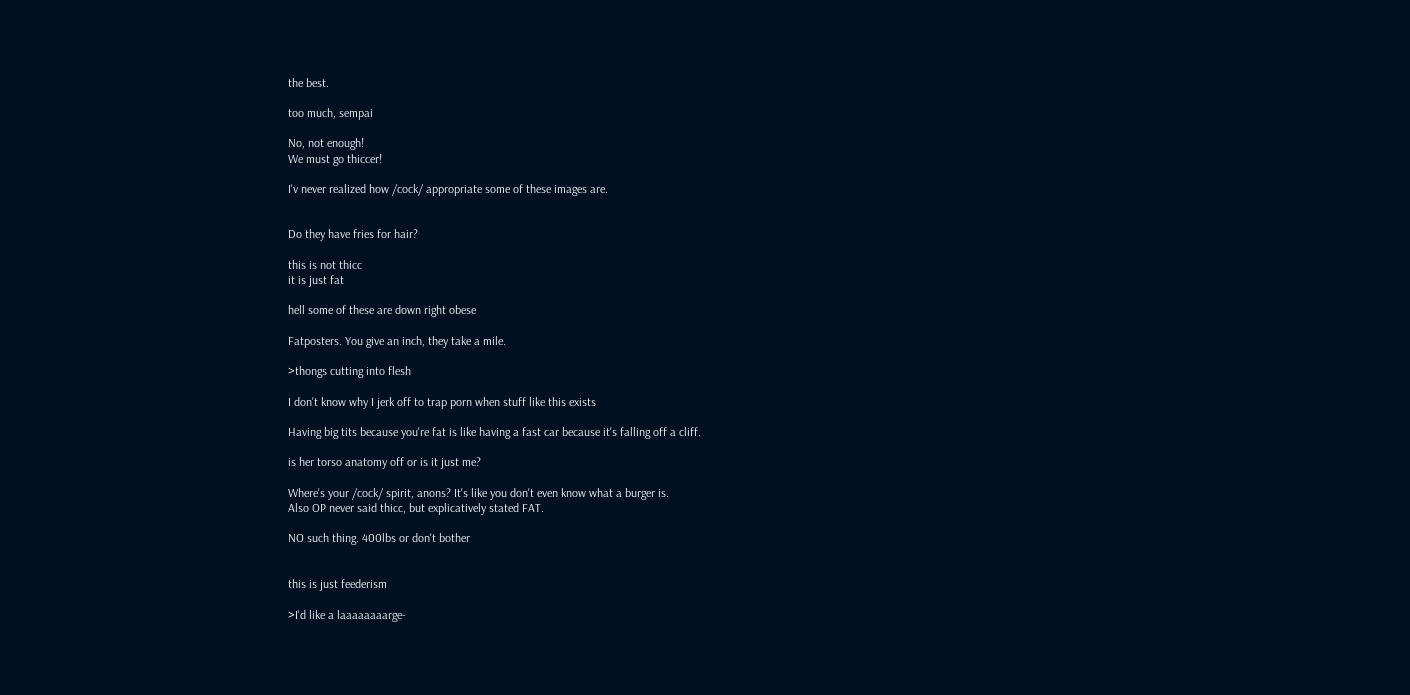the best.

too much, sempai

No, not enough!
We must go thiccer!

I'v never realized how /cock/ appropriate some of these images are.


Do they have fries for hair?

this is not thicc
it is just fat

hell some of these are down right obese

Fatposters. You give an inch, they take a mile.

>thongs cutting into flesh

I don't know why I jerk off to trap porn when stuff like this exists

Having big tits because you're fat is like having a fast car because it's falling off a cliff.

is her torso anatomy off or is it just me?

Where's your /cock/ spirit, anons? It's like you don't even know what a burger is.
Also OP never said thicc, but explicatively stated FAT.

NO such thing. 400lbs or don't bother


this is just feederism

>I'd like a laaaaaaaarge-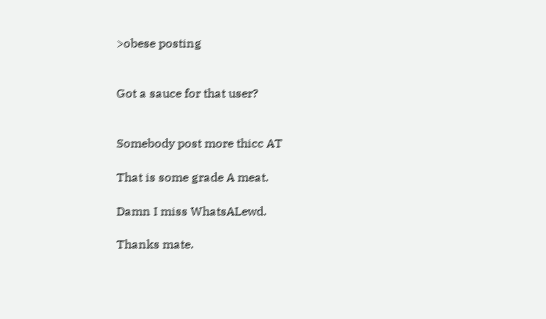>obese posting


Got a sauce for that user?


Somebody post more thicc AT

That is some grade A meat.

Damn I miss WhatsALewd.

Thanks mate.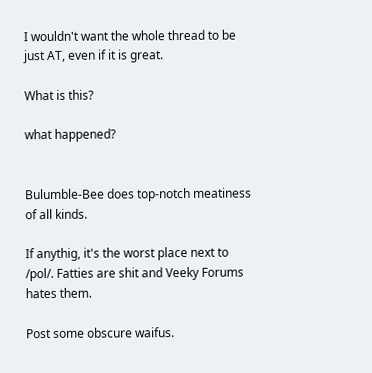I wouldn't want the whole thread to be just AT, even if it is great.

What is this?

what happened?


Bulumble-Bee does top-notch meatiness of all kinds.

If anythig, it's the worst place next to /pol/. Fatties are shit and Veeky Forums hates them.

Post some obscure waifus.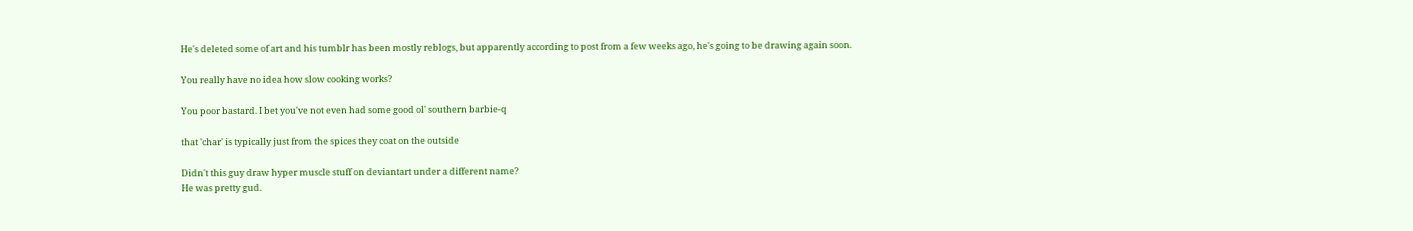He's deleted some of art and his tumblr has been mostly reblogs, but apparently according to post from a few weeks ago, he's going to be drawing again soon.

You really have no idea how slow cooking works?

You poor bastard. I bet you've not even had some good ol' southern barbie-q

that 'char' is typically just from the spices they coat on the outside

Didn't this guy draw hyper muscle stuff on deviantart under a different name?
He was pretty gud.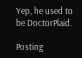Yep, he used to be DoctorPlaid.

Posting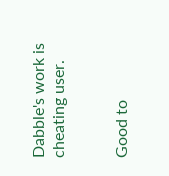Dabble's work is cheating user.


Good to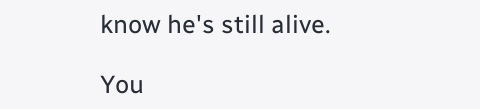know he's still alive.

You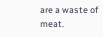are a waste of meat.